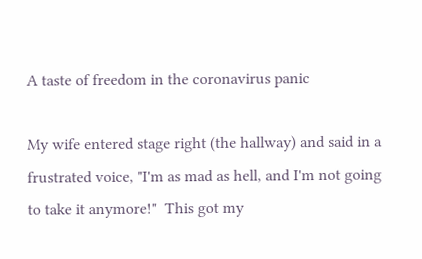A taste of freedom in the coronavirus panic

My wife entered stage right (the hallway) and said in a frustrated voice, "I'm as mad as hell, and I'm not going to take it anymore!"  This got my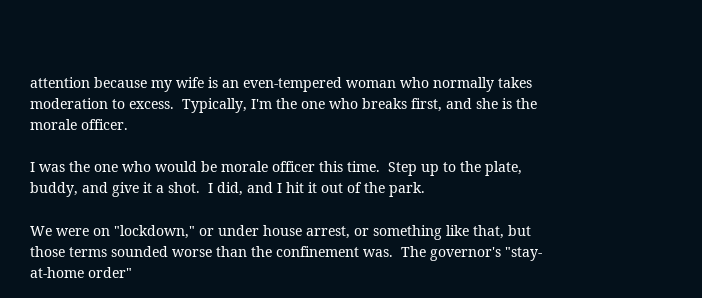attention because my wife is an even-tempered woman who normally takes moderation to excess.  Typically, I'm the one who breaks first, and she is the morale officer.

I was the one who would be morale officer this time.  Step up to the plate, buddy, and give it a shot.  I did, and I hit it out of the park.

We were on "lockdown," or under house arrest, or something like that, but those terms sounded worse than the confinement was.  The governor's "stay-at-home order"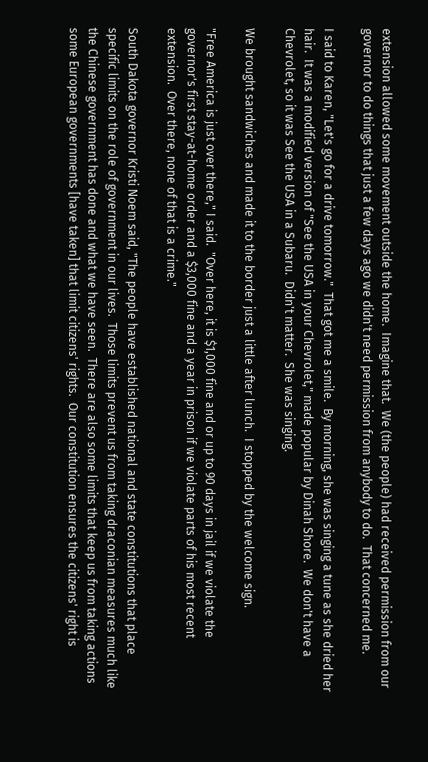extension allowed some movement outside the home.  Imagine that.  We (the people) had received permission from our governor to do things that just a few days ago we didn't need permission from anybody to do.  That concerned me.

I said to Karen, "Let's go for a drive tomorrow."  That got me a smile.  By morning, she was singing a tune as she dried her hair.  It was a modified version of "See the USA in your Chevrolet," made popular by Dinah Shore.  We don't have a Chevrolet, so it was See the USA in a Subaru.  Didn't matter.  She was singing.

We brought sandwiches and made it to the border just a little after lunch.  I stopped by the welcome sign.

"Free America is just over there," I said.  "Over here, it is $1,000 fine and or up to 90 days in jail if we violate the governor's first stay-at-home order and a $3,000 fine and a year in prison if we violate parts of his most recent extension.  Over there, none of that is a crime."

South Dakota governor Kristi Noem said, "The people have established national and state constitutions that place specific limits on the role of government in our lives.  Those limits prevent us from taking draconian measures much like the Chinese government has done and what we have seen.  There are also some limits that keep us from taking actions some European governments [have taken] that limit citizens' rights.  Our constitution ensures the citizens' right is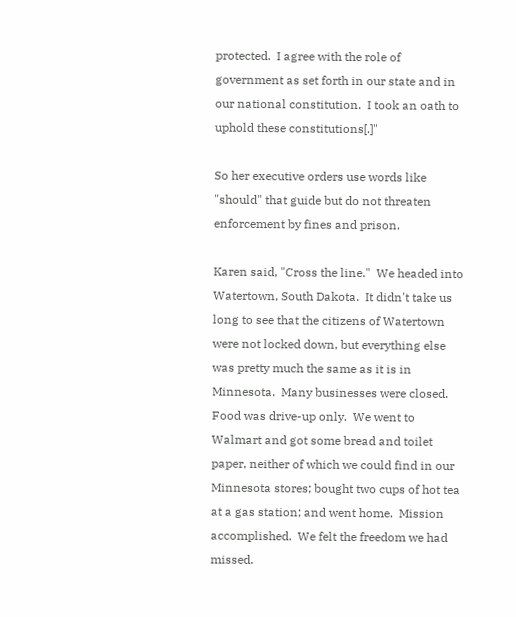protected.  I agree with the role of government as set forth in our state and in our national constitution.  I took an oath to uphold these constitutions[.]"

So her executive orders use words like "should" that guide but do not threaten enforcement by fines and prison.

Karen said, "Cross the line."  We headed into Watertown, South Dakota.  It didn't take us long to see that the citizens of Watertown were not locked down, but everything else was pretty much the same as it is in Minnesota.  Many businesses were closed.  Food was drive-up only.  We went to Walmart and got some bread and toilet paper, neither of which we could find in our Minnesota stores; bought two cups of hot tea at a gas station; and went home.  Mission accomplished.  We felt the freedom we had missed.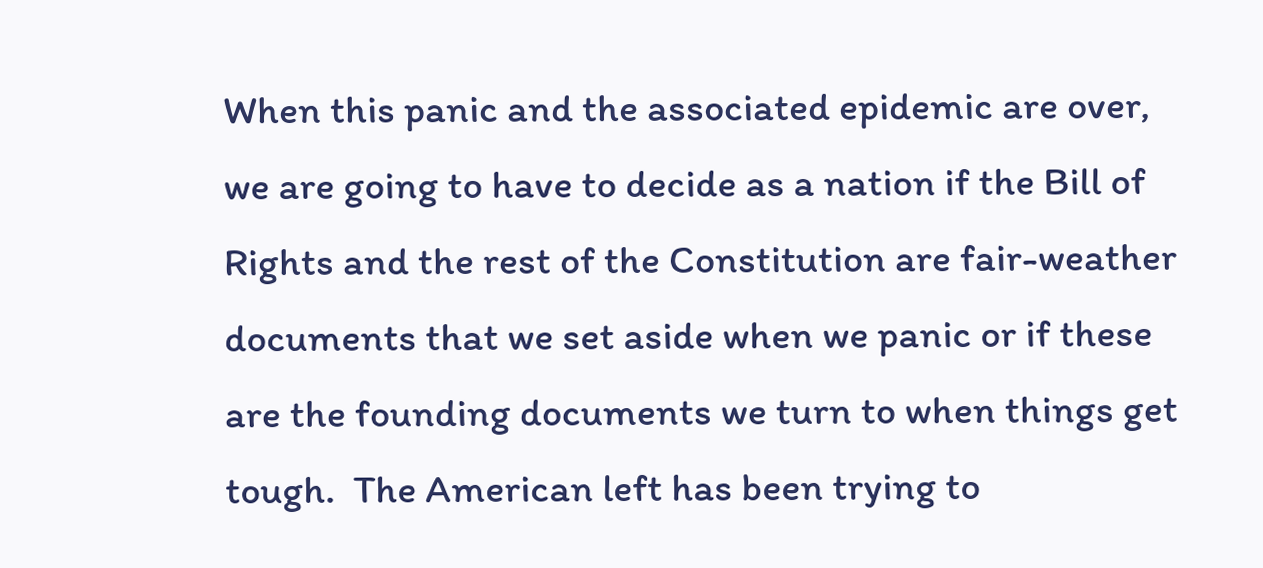When this panic and the associated epidemic are over, we are going to have to decide as a nation if the Bill of Rights and the rest of the Constitution are fair-weather documents that we set aside when we panic or if these are the founding documents we turn to when things get tough.  The American left has been trying to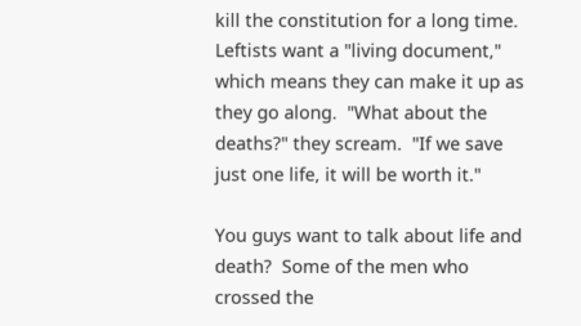kill the constitution for a long time.  Leftists want a "living document," which means they can make it up as they go along.  "What about the deaths?" they scream.  "If we save just one life, it will be worth it."

You guys want to talk about life and death?  Some of the men who crossed the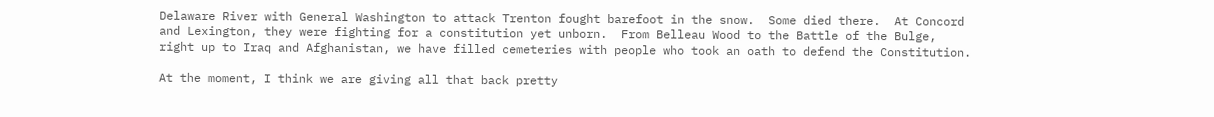Delaware River with General Washington to attack Trenton fought barefoot in the snow.  Some died there.  At Concord and Lexington, they were fighting for a constitution yet unborn.  From Belleau Wood to the Battle of the Bulge, right up to Iraq and Afghanistan, we have filled cemeteries with people who took an oath to defend the Constitution.

At the moment, I think we are giving all that back pretty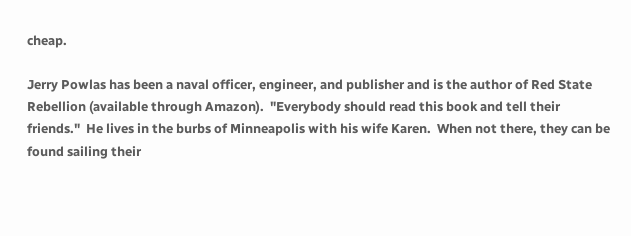cheap.

Jerry Powlas has been a naval officer, engineer, and publisher and is the author of Red State Rebellion (available through Amazon).  "Everybody should read this book and tell their friends."  He lives in the burbs of Minneapolis with his wife Karen.  When not there, they can be found sailing their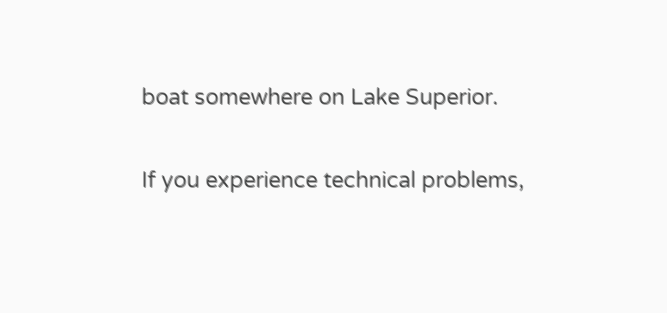boat somewhere on Lake Superior.

If you experience technical problems,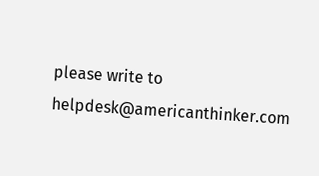please write to helpdesk@americanthinker.com